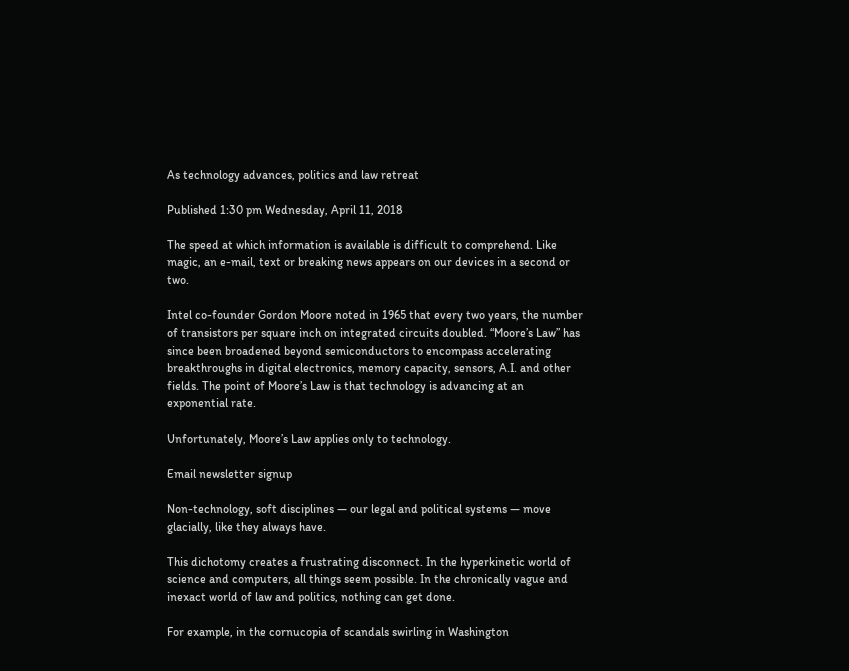As technology advances, politics and law retreat

Published 1:30 pm Wednesday, April 11, 2018

The speed at which information is available is difficult to comprehend. Like magic, an e-mail, text or breaking news appears on our devices in a second or two.

Intel co-founder Gordon Moore noted in 1965 that every two years, the number of transistors per square inch on integrated circuits doubled. “Moore’s Law” has since been broadened beyond semiconductors to encompass accelerating breakthroughs in digital electronics, memory capacity, sensors, A.I. and other fields. The point of Moore’s Law is that technology is advancing at an exponential rate.

Unfortunately, Moore’s Law applies only to technology.

Email newsletter signup

Non-technology, soft disciplines — our legal and political systems — move glacially, like they always have.

This dichotomy creates a frustrating disconnect. In the hyperkinetic world of science and computers, all things seem possible. In the chronically vague and inexact world of law and politics, nothing can get done.

For example, in the cornucopia of scandals swirling in Washington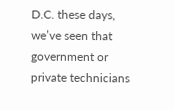D.C. these days, we’ve seen that government or private technicians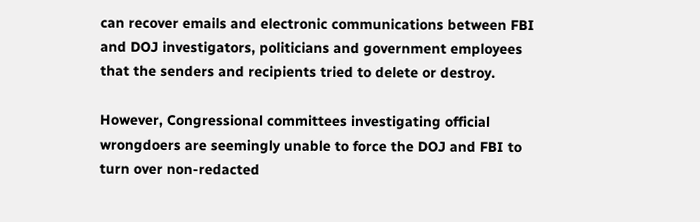can recover emails and electronic communications between FBI and DOJ investigators, politicians and government employees that the senders and recipients tried to delete or destroy.

However, Congressional committees investigating official wrongdoers are seemingly unable to force the DOJ and FBI to turn over non-redacted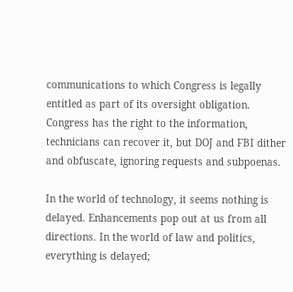communications to which Congress is legally entitled as part of its oversight obligation. Congress has the right to the information, technicians can recover it, but DOJ and FBI dither and obfuscate, ignoring requests and subpoenas.

In the world of technology, it seems nothing is delayed. Enhancements pop out at us from all directions. In the world of law and politics, everything is delayed;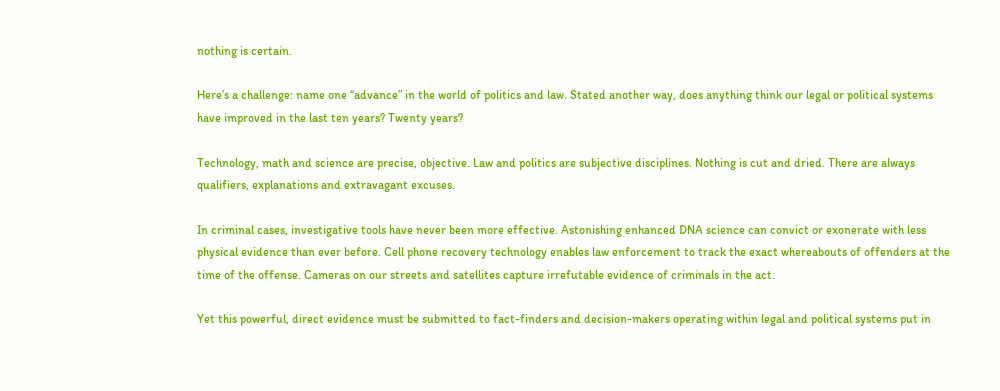nothing is certain.

Here’s a challenge: name one “advance” in the world of politics and law. Stated another way, does anything think our legal or political systems have improved in the last ten years? Twenty years?

Technology, math and science are precise, objective. Law and politics are subjective disciplines. Nothing is cut and dried. There are always qualifiers, explanations and extravagant excuses.

In criminal cases, investigative tools have never been more effective. Astonishing enhanced DNA science can convict or exonerate with less physical evidence than ever before. Cell phone recovery technology enables law enforcement to track the exact whereabouts of offenders at the time of the offense. Cameras on our streets and satellites capture irrefutable evidence of criminals in the act.

Yet this powerful, direct evidence must be submitted to fact-finders and decision-makers operating within legal and political systems put in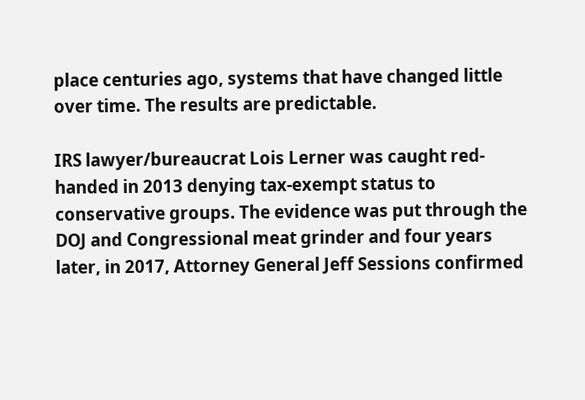place centuries ago, systems that have changed little over time. The results are predictable.

IRS lawyer/bureaucrat Lois Lerner was caught red-handed in 2013 denying tax-exempt status to conservative groups. The evidence was put through the DOJ and Congressional meat grinder and four years later, in 2017, Attorney General Jeff Sessions confirmed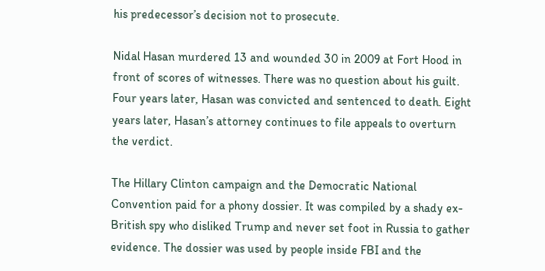his predecessor’s decision not to prosecute.

Nidal Hasan murdered 13 and wounded 30 in 2009 at Fort Hood in front of scores of witnesses. There was no question about his guilt. Four years later, Hasan was convicted and sentenced to death. Eight years later, Hasan’s attorney continues to file appeals to overturn the verdict.

The Hillary Clinton campaign and the Democratic National Convention paid for a phony dossier. It was compiled by a shady ex-British spy who disliked Trump and never set foot in Russia to gather evidence. The dossier was used by people inside FBI and the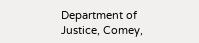Department of Justice, Comey,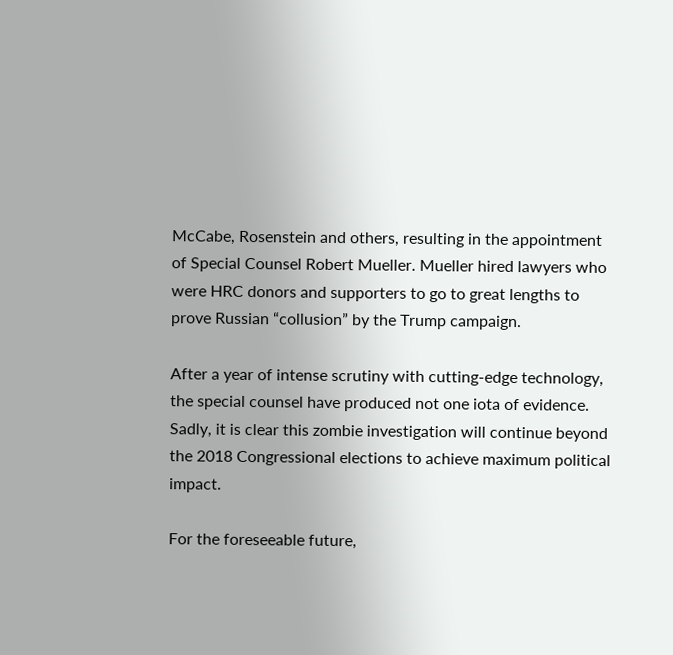McCabe, Rosenstein and others, resulting in the appointment of Special Counsel Robert Mueller. Mueller hired lawyers who were HRC donors and supporters to go to great lengths to prove Russian “collusion” by the Trump campaign.

After a year of intense scrutiny with cutting-edge technology, the special counsel have produced not one iota of evidence. Sadly, it is clear this zombie investigation will continue beyond the 2018 Congressional elections to achieve maximum political impact.

For the foreseeable future,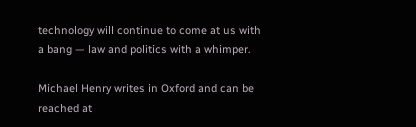technology will continue to come at us with a bang — law and politics with a whimper.

Michael Henry writes in Oxford and can be reached at